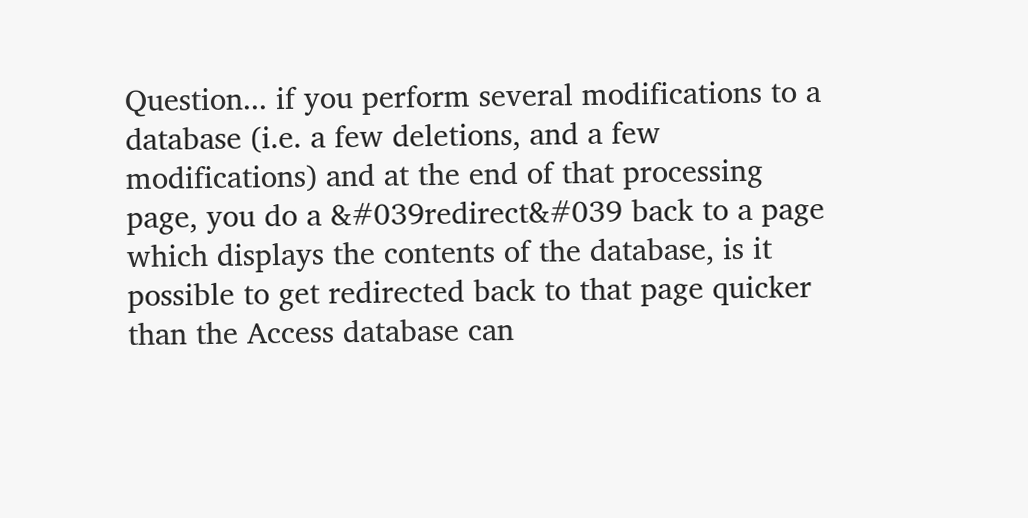Question... if you perform several modifications to a database (i.e. a few deletions, and a few modifications) and at the end of that processing page, you do a &#039redirect&#039 back to a page which displays the contents of the database, is it possible to get redirected back to that page quicker than the Access database can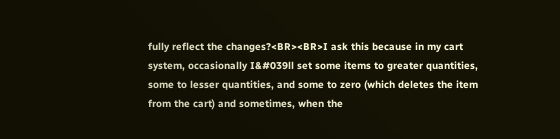fully reflect the changes?<BR><BR>I ask this because in my cart system, occasionally I&#039ll set some items to greater quantities, some to lesser quantities, and some to zero (which deletes the item from the cart) and sometimes, when the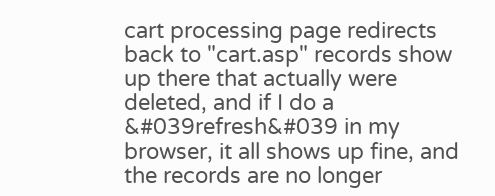cart processing page redirects back to "cart.asp" records show up there that actually were deleted, and if I do a &#039refresh&#039 in my browser, it all shows up fine, and the records are no longer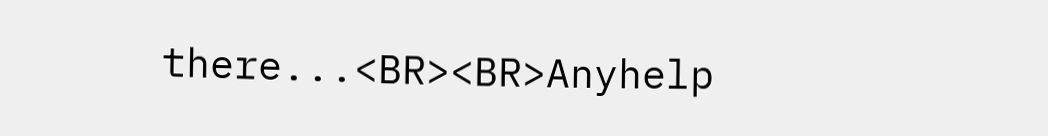there...<BR><BR>Anyhelp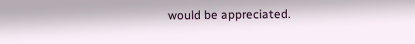would be appreciated.